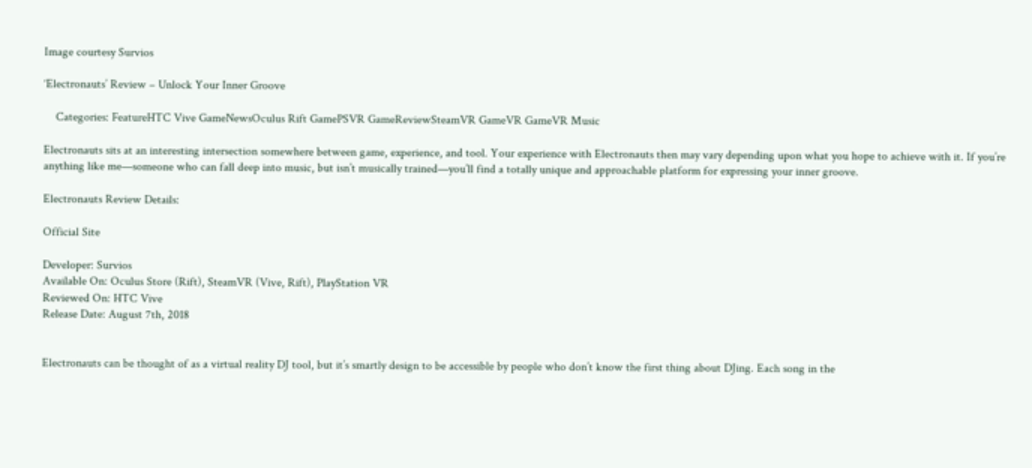Image courtesy Survios

‘Electronauts’ Review – Unlock Your Inner Groove

    Categories: FeatureHTC Vive GameNewsOculus Rift GamePSVR GameReviewSteamVR GameVR GameVR Music

Electronauts sits at an interesting intersection somewhere between game, experience, and tool. Your experience with Electronauts then may vary depending upon what you hope to achieve with it. If you’re anything like me—someone who can fall deep into music, but isn’t musically trained—you’ll find a totally unique and approachable platform for expressing your inner groove.

Electronauts Review Details:

Official Site

Developer: Survios
Available On: Oculus Store (Rift), SteamVR (Vive, Rift), PlayStation VR
Reviewed On: HTC Vive
Release Date: August 7th, 2018


Electronauts can be thought of as a virtual reality DJ tool, but it’s smartly design to be accessible by people who don’t know the first thing about DJing. Each song in the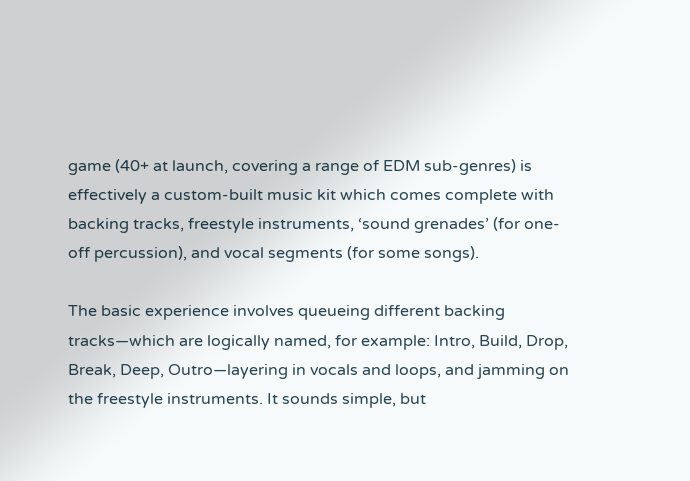game (40+ at launch, covering a range of EDM sub-genres) is effectively a custom-built music kit which comes complete with backing tracks, freestyle instruments, ‘sound grenades’ (for one-off percussion), and vocal segments (for some songs).

The basic experience involves queueing different backing tracks—which are logically named, for example: Intro, Build, Drop, Break, Deep, Outro—layering in vocals and loops, and jamming on the freestyle instruments. It sounds simple, but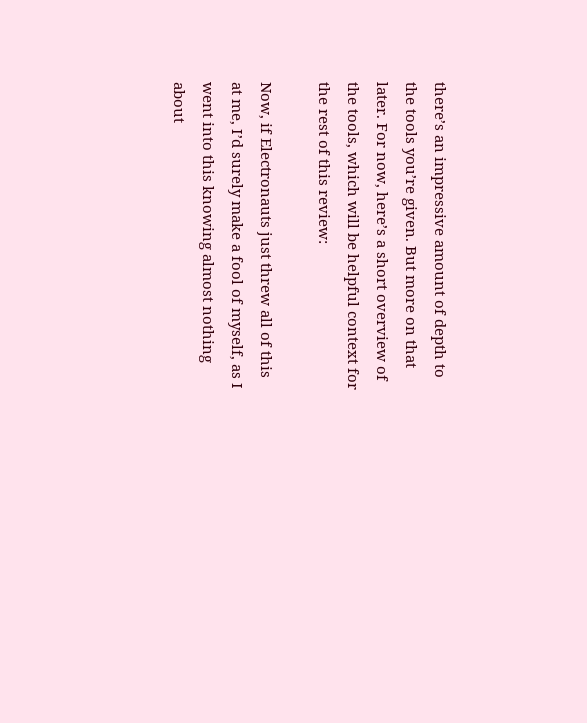there’s an impressive amount of depth to the tools you’re given. But more on that later. For now, here’s a short overview of the tools, which will be helpful context for the rest of this review:

Now, if Electronauts just threw all of this at me, I’d surely make a fool of myself, as I went into this knowing almost nothing about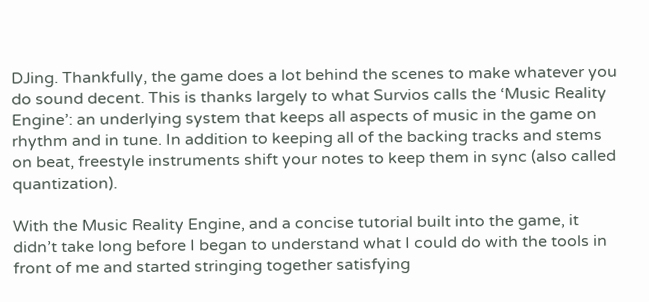DJing. Thankfully, the game does a lot behind the scenes to make whatever you do sound decent. This is thanks largely to what Survios calls the ‘Music Reality Engine’: an underlying system that keeps all aspects of music in the game on rhythm and in tune. In addition to keeping all of the backing tracks and stems on beat, freestyle instruments shift your notes to keep them in sync (also called quantization).

With the Music Reality Engine, and a concise tutorial built into the game, it didn’t take long before I began to understand what I could do with the tools in front of me and started stringing together satisfying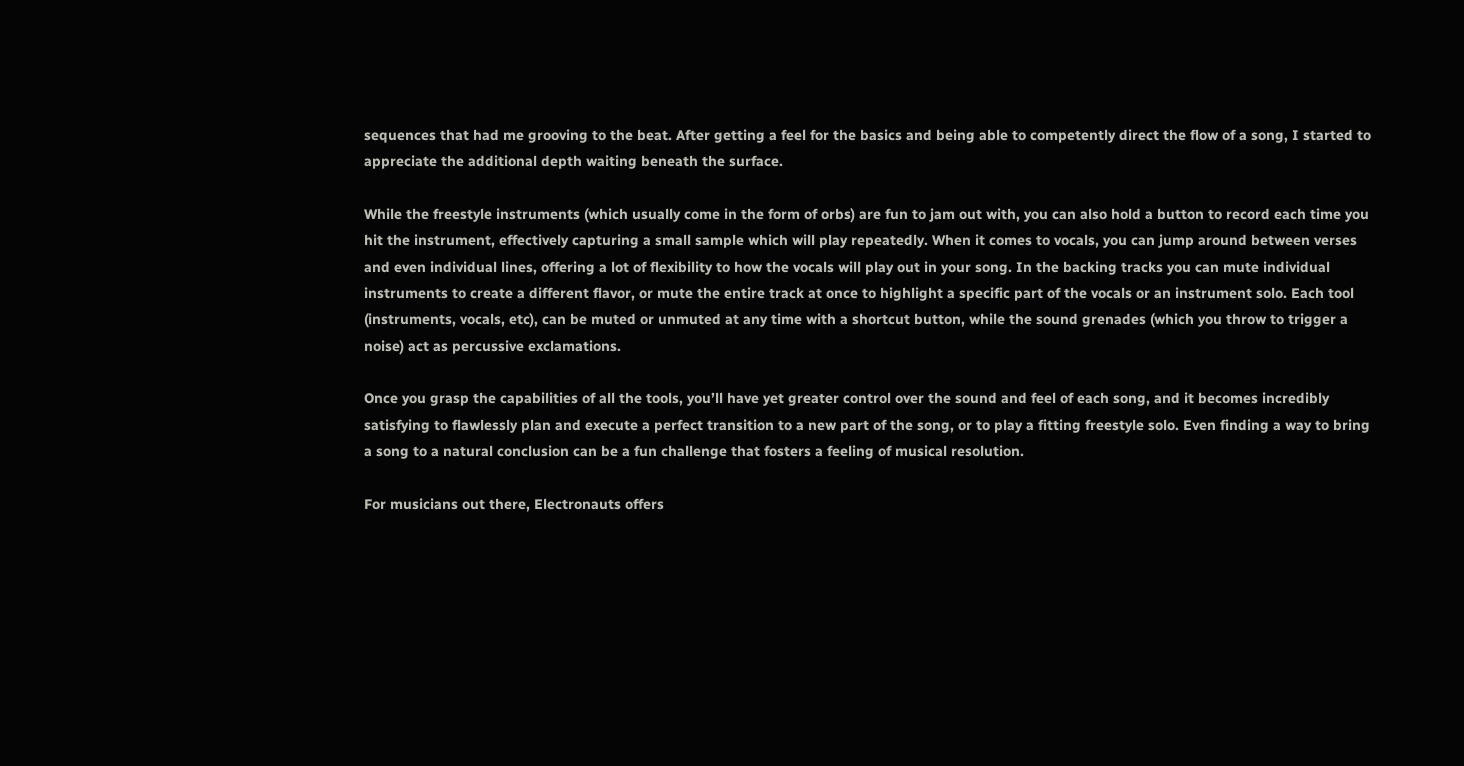sequences that had me grooving to the beat. After getting a feel for the basics and being able to competently direct the flow of a song, I started to appreciate the additional depth waiting beneath the surface.

While the freestyle instruments (which usually come in the form of orbs) are fun to jam out with, you can also hold a button to record each time you hit the instrument, effectively capturing a small sample which will play repeatedly. When it comes to vocals, you can jump around between verses and even individual lines, offering a lot of flexibility to how the vocals will play out in your song. In the backing tracks you can mute individual instruments to create a different flavor, or mute the entire track at once to highlight a specific part of the vocals or an instrument solo. Each tool (instruments, vocals, etc), can be muted or unmuted at any time with a shortcut button, while the sound grenades (which you throw to trigger a noise) act as percussive exclamations.

Once you grasp the capabilities of all the tools, you’ll have yet greater control over the sound and feel of each song, and it becomes incredibly satisfying to flawlessly plan and execute a perfect transition to a new part of the song, or to play a fitting freestyle solo. Even finding a way to bring a song to a natural conclusion can be a fun challenge that fosters a feeling of musical resolution.

For musicians out there, Electronauts offers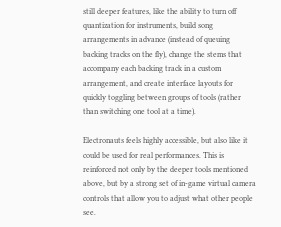still deeper features, like the ability to turn off quantization for instruments, build song arrangements in advance (instead of queuing backing tracks on the fly), change the stems that accompany each backing track in a custom arrangement, and create interface layouts for quickly toggling between groups of tools (rather than switching one tool at a time).

Electronauts feels highly accessible, but also like it could be used for real performances. This is reinforced not only by the deeper tools mentioned above, but by a strong set of in-game virtual camera controls that allow you to adjust what other people see.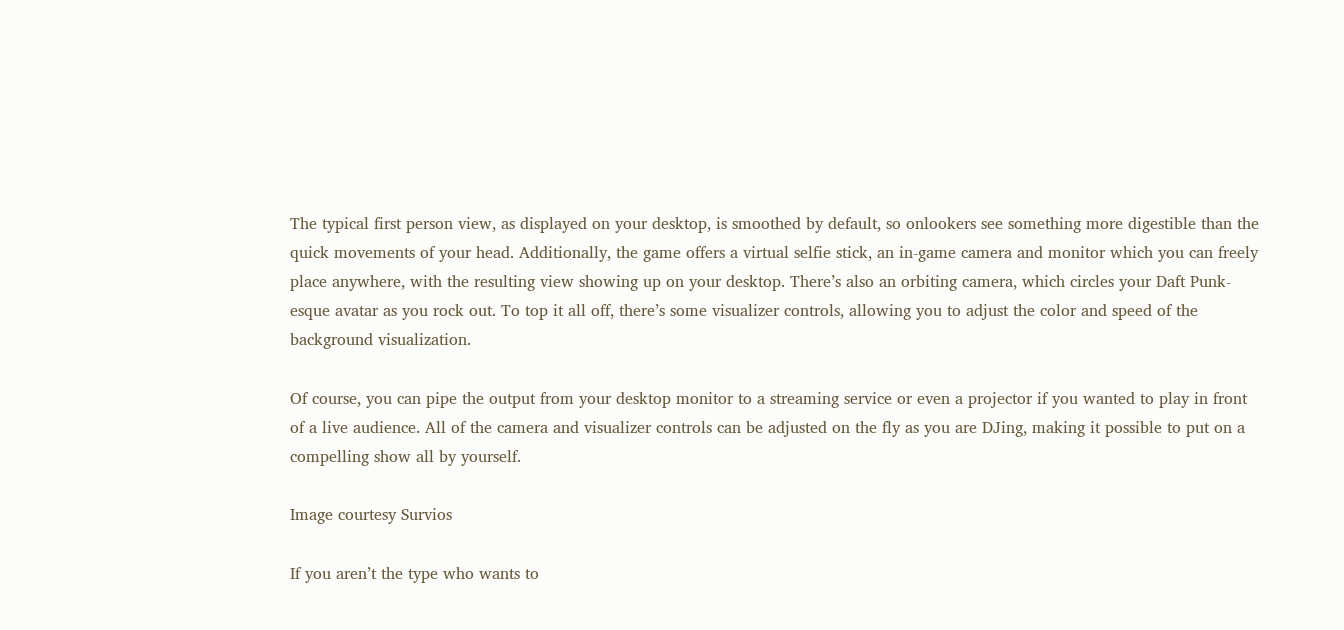The typical first person view, as displayed on your desktop, is smoothed by default, so onlookers see something more digestible than the quick movements of your head. Additionally, the game offers a virtual selfie stick, an in-game camera and monitor which you can freely place anywhere, with the resulting view showing up on your desktop. There’s also an orbiting camera, which circles your Daft Punk-esque avatar as you rock out. To top it all off, there’s some visualizer controls, allowing you to adjust the color and speed of the background visualization.

Of course, you can pipe the output from your desktop monitor to a streaming service or even a projector if you wanted to play in front of a live audience. All of the camera and visualizer controls can be adjusted on the fly as you are DJing, making it possible to put on a compelling show all by yourself.

Image courtesy Survios

If you aren’t the type who wants to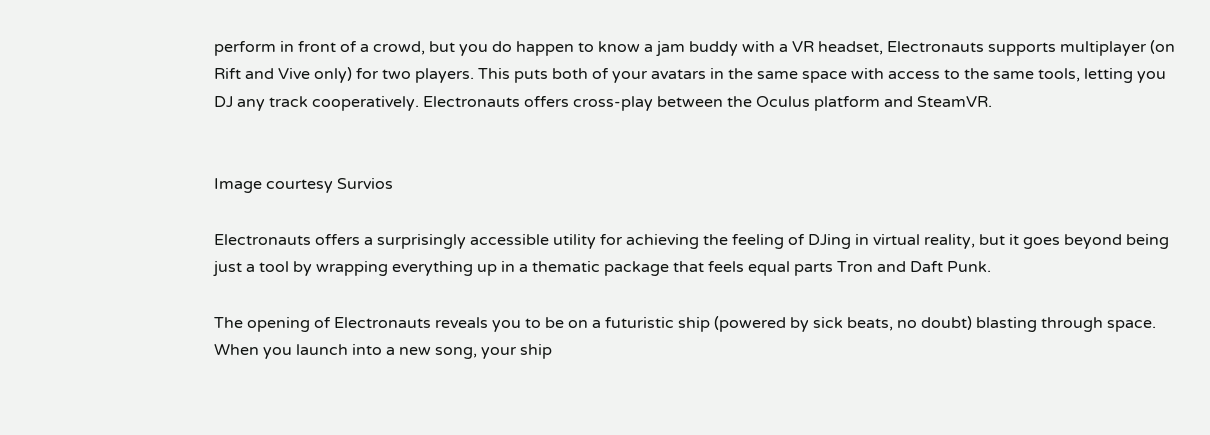perform in front of a crowd, but you do happen to know a jam buddy with a VR headset, Electronauts supports multiplayer (on Rift and Vive only) for two players. This puts both of your avatars in the same space with access to the same tools, letting you DJ any track cooperatively. Electronauts offers cross-play between the Oculus platform and SteamVR.


Image courtesy Survios

Electronauts offers a surprisingly accessible utility for achieving the feeling of DJing in virtual reality, but it goes beyond being just a tool by wrapping everything up in a thematic package that feels equal parts Tron and Daft Punk.

The opening of Electronauts reveals you to be on a futuristic ship (powered by sick beats, no doubt) blasting through space. When you launch into a new song, your ship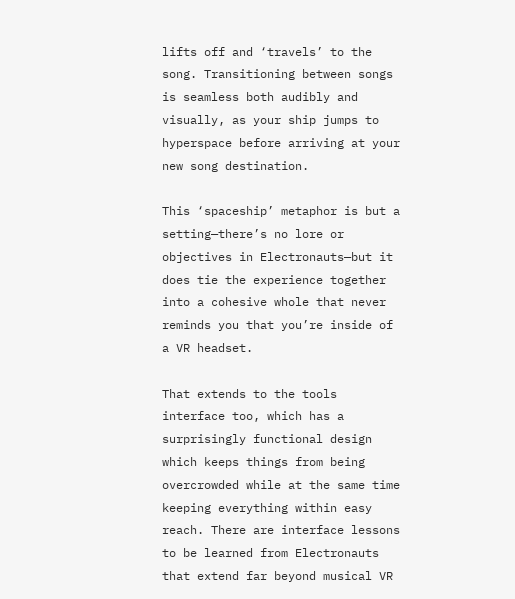lifts off and ‘travels’ to the song. Transitioning between songs is seamless both audibly and visually, as your ship jumps to hyperspace before arriving at your new song destination.

This ‘spaceship’ metaphor is but a setting—there’s no lore or objectives in Electronauts—but it does tie the experience together into a cohesive whole that never reminds you that you’re inside of a VR headset.

That extends to the tools interface too, which has a surprisingly functional design which keeps things from being overcrowded while at the same time keeping everything within easy reach. There are interface lessons to be learned from Electronauts that extend far beyond musical VR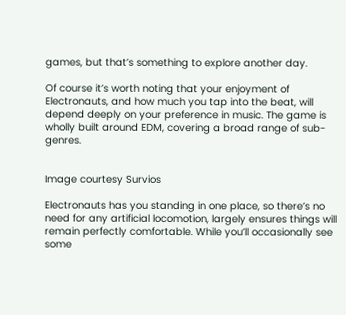games, but that’s something to explore another day.

Of course it’s worth noting that your enjoyment of Electronauts, and how much you tap into the beat, will depend deeply on your preference in music. The game is wholly built around EDM, covering a broad range of sub-genres.


Image courtesy Survios

Electronauts has you standing in one place, so there’s no need for any artificial locomotion, largely ensures things will remain perfectly comfortable. While you’ll occasionally see some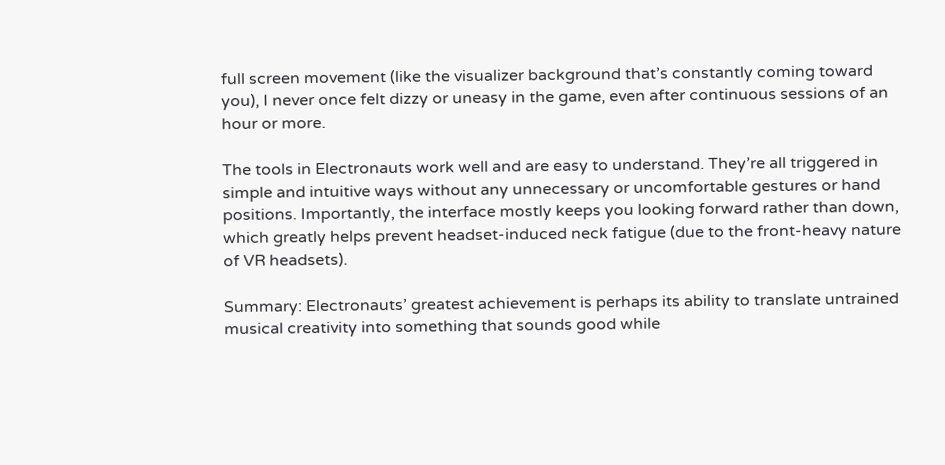full screen movement (like the visualizer background that’s constantly coming toward you), I never once felt dizzy or uneasy in the game, even after continuous sessions of an hour or more.

The tools in Electronauts work well and are easy to understand. They’re all triggered in simple and intuitive ways without any unnecessary or uncomfortable gestures or hand positions. Importantly, the interface mostly keeps you looking forward rather than down, which greatly helps prevent headset-induced neck fatigue (due to the front-heavy nature of VR headsets).

Summary: Electronauts’ greatest achievement is perhaps its ability to translate untrained musical creativity into something that sounds good while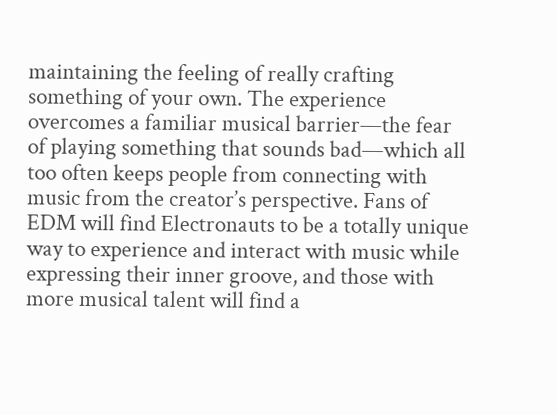maintaining the feeling of really crafting something of your own. The experience overcomes a familiar musical barrier—the fear of playing something that sounds bad—which all too often keeps people from connecting with music from the creator’s perspective. Fans of EDM will find Electronauts to be a totally unique way to experience and interact with music while expressing their inner groove, and those with more musical talent will find a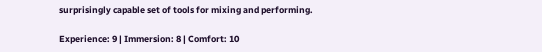surprisingly capable set of tools for mixing and performing.

Experience: 9 | Immersion: 8 | Comfort: 10